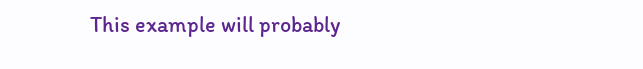This example will probably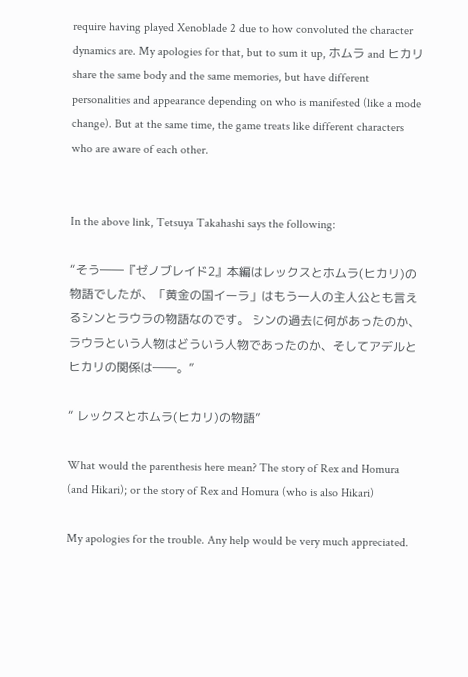require having played Xenoblade 2 due to how convoluted the character dynamics are. My apologies for that, but to sum it up, ホムラ and ヒカリ share the same body and the same memories, but have different personalities and appearance depending on who is manifested (like a mode change). But at the same time, the game treats like different characters who are aware of each other.


In the above link, Tetsuya Takahashi says the following:

“そう――『ゼノブレイド2』本編はレックスとホムラ(ヒカリ)の物語でしたが、「黄金の国イーラ」はもう一人の主人公とも言えるシンとラウラの物語なのです。 シンの過去に何があったのか、ラウラという人物はどういう人物であったのか、そしてアデルとヒカリの関係は――。”

“ レックスとホムラ(ヒカリ)の物語”

What would the parenthesis here mean? The story of Rex and Homura (and Hikari); or the story of Rex and Homura (who is also Hikari)

My apologies for the trouble. Any help would be very much appreciated.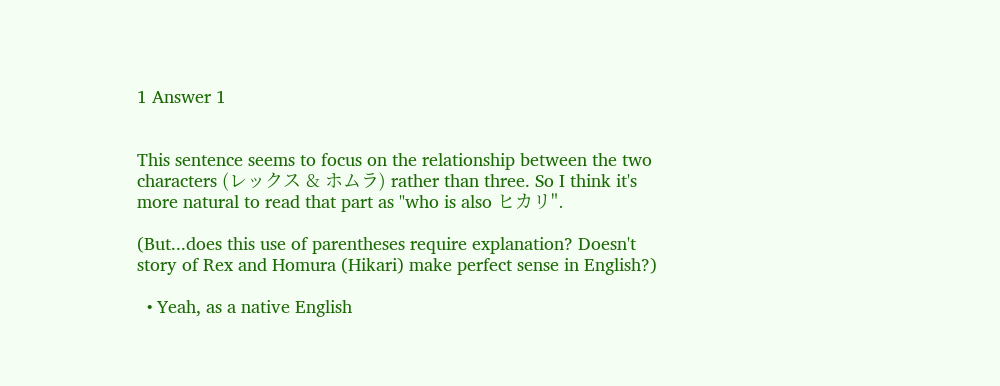1 Answer 1


This sentence seems to focus on the relationship between the two characters (レックス & ホムラ) rather than three. So I think it's more natural to read that part as "who is also ヒカリ".

(But...does this use of parentheses require explanation? Doesn't story of Rex and Homura (Hikari) make perfect sense in English?)

  • Yeah, as a native English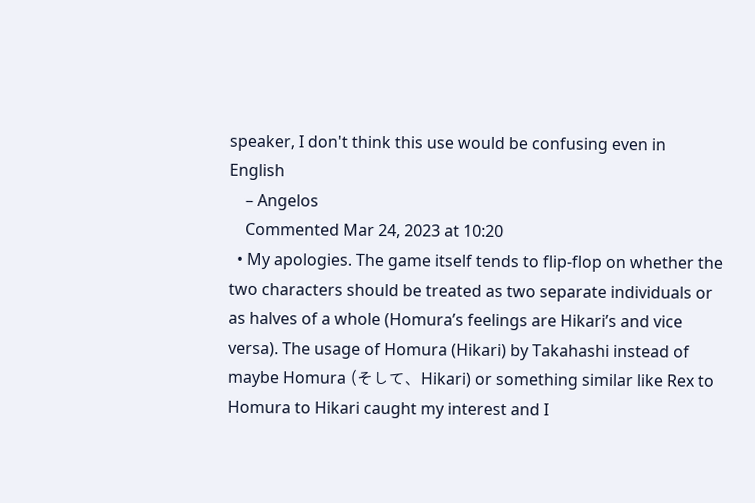speaker, I don't think this use would be confusing even in English
    – Angelos
    Commented Mar 24, 2023 at 10:20
  • My apologies. The game itself tends to flip-flop on whether the two characters should be treated as two separate individuals or as halves of a whole (Homura’s feelings are Hikari’s and vice versa). The usage of Homura (Hikari) by Takahashi instead of maybe Homura (そして、Hikari) or something similar like Rex to Homura to Hikari caught my interest and I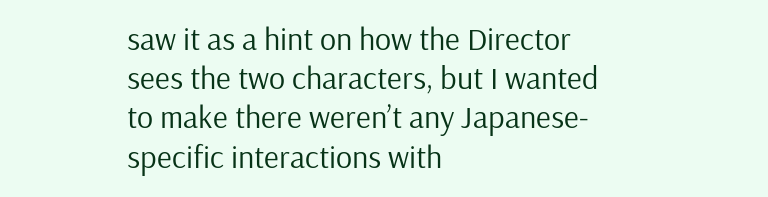saw it as a hint on how the Director sees the two characters, but I wanted to make there weren’t any Japanese-specific interactions with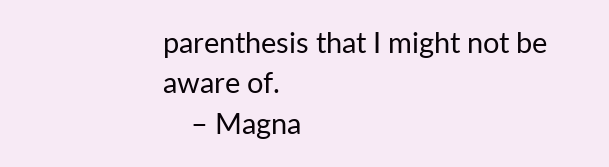parenthesis that I might not be aware of.
    – Magna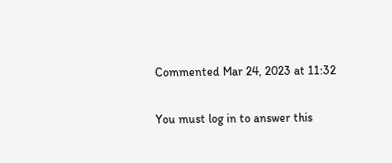Commented Mar 24, 2023 at 11:32

You must log in to answer this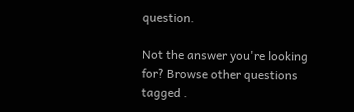question.

Not the answer you're looking for? Browse other questions tagged .